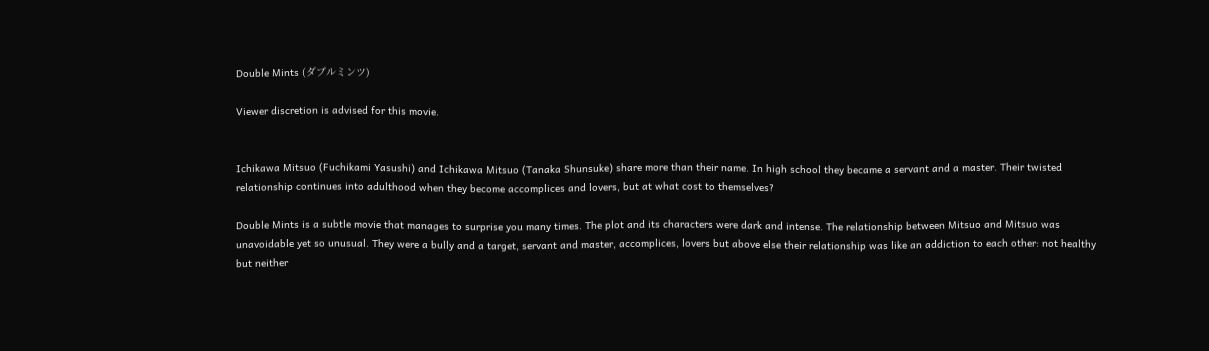Double Mints (ダブルミンツ)

Viewer discretion is advised for this movie.


Ichikawa Mitsuo (Fuchikami Yasushi) and Ichikawa Mitsuo (Tanaka Shunsuke) share more than their name. In high school they became a servant and a master. Their twisted relationship continues into adulthood when they become accomplices and lovers, but at what cost to themselves?

Double Mints is a subtle movie that manages to surprise you many times. The plot and its characters were dark and intense. The relationship between Mitsuo and Mitsuo was unavoidable yet so unusual. They were a bully and a target, servant and master, accomplices, lovers but above else their relationship was like an addiction to each other: not healthy but neither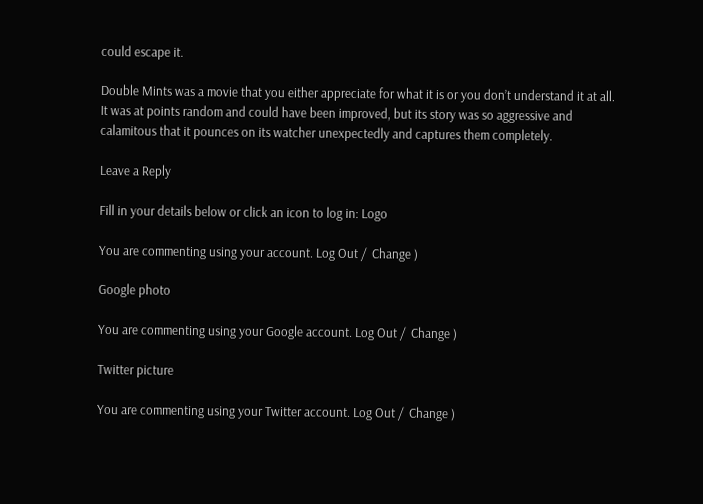could escape it.

Double Mints was a movie that you either appreciate for what it is or you don’t understand it at all. It was at points random and could have been improved, but its story was so aggressive and calamitous that it pounces on its watcher unexpectedly and captures them completely.

Leave a Reply

Fill in your details below or click an icon to log in: Logo

You are commenting using your account. Log Out /  Change )

Google photo

You are commenting using your Google account. Log Out /  Change )

Twitter picture

You are commenting using your Twitter account. Log Out /  Change )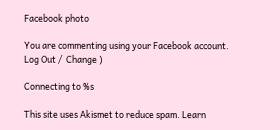Facebook photo

You are commenting using your Facebook account. Log Out /  Change )

Connecting to %s

This site uses Akismet to reduce spam. Learn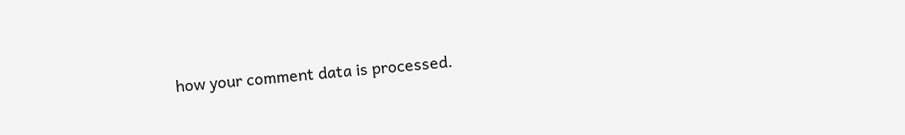how your comment data is processed.